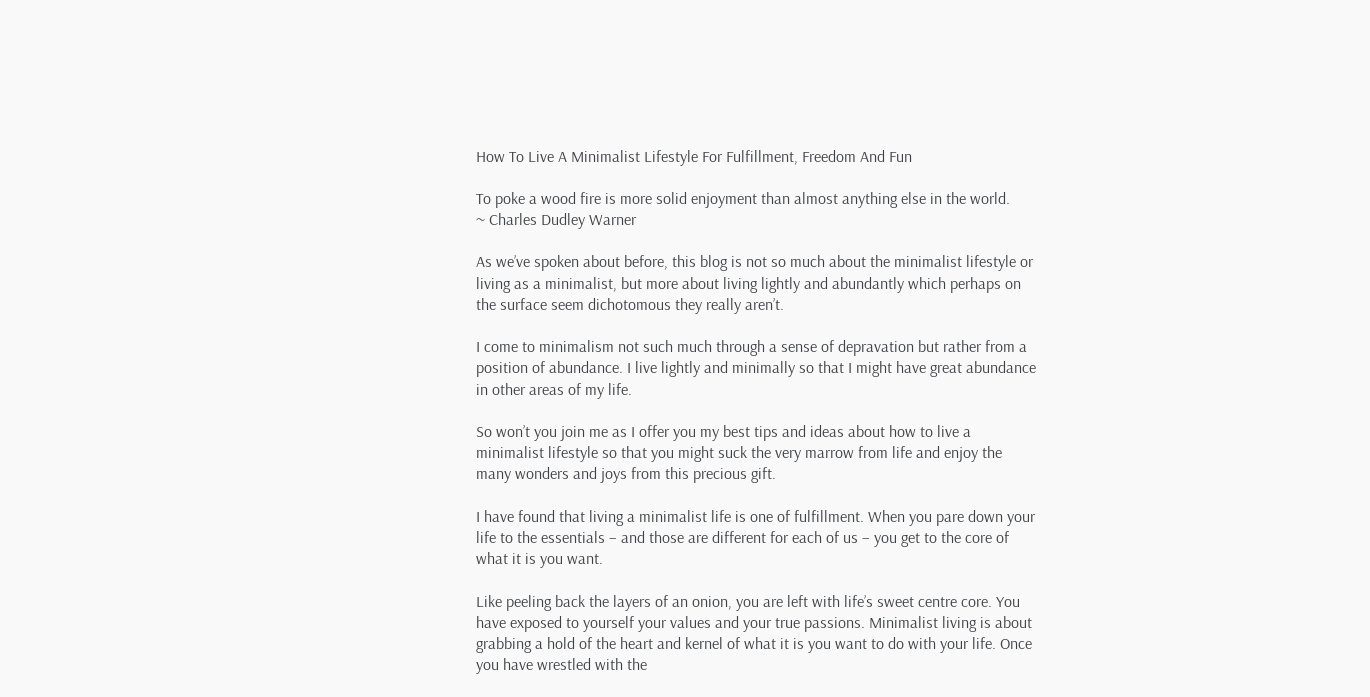How To Live A Minimalist Lifestyle For Fulfillment, Freedom And Fun

To poke a wood fire is more solid enjoyment than almost anything else in the world.
~ Charles Dudley Warner

As we’ve spoken about before, this blog is not so much about the minimalist lifestyle or living as a minimalist, but more about living lightly and abundantly which perhaps on the surface seem dichotomous they really aren’t.

I come to minimalism not such much through a sense of depravation but rather from a position of abundance. I live lightly and minimally so that I might have great abundance in other areas of my life.

So won’t you join me as I offer you my best tips and ideas about how to live a minimalist lifestyle so that you might suck the very marrow from life and enjoy the many wonders and joys from this precious gift.

I have found that living a minimalist life is one of fulfillment. When you pare down your life to the essentials – and those are different for each of us – you get to the core of what it is you want.

Like peeling back the layers of an onion, you are left with life’s sweet centre core. You have exposed to yourself your values and your true passions. Minimalist living is about grabbing a hold of the heart and kernel of what it is you want to do with your life. Once you have wrestled with the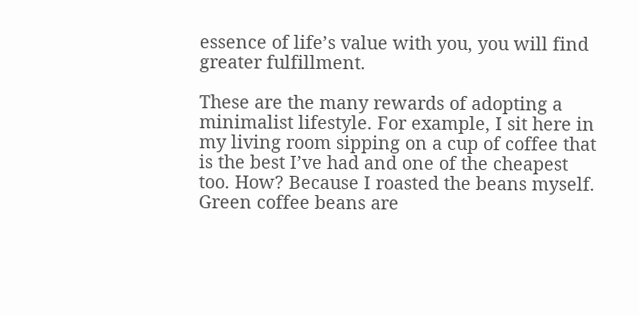essence of life’s value with you, you will find greater fulfillment.

These are the many rewards of adopting a minimalist lifestyle. For example, I sit here in my living room sipping on a cup of coffee that is the best I’ve had and one of the cheapest too. How? Because I roasted the beans myself. Green coffee beans are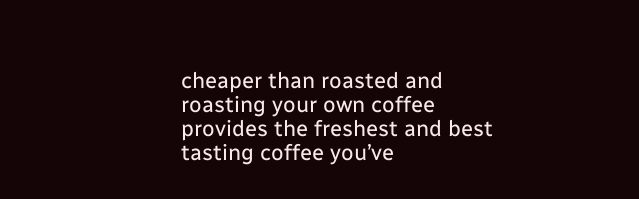cheaper than roasted and roasting your own coffee provides the freshest and best tasting coffee you’ve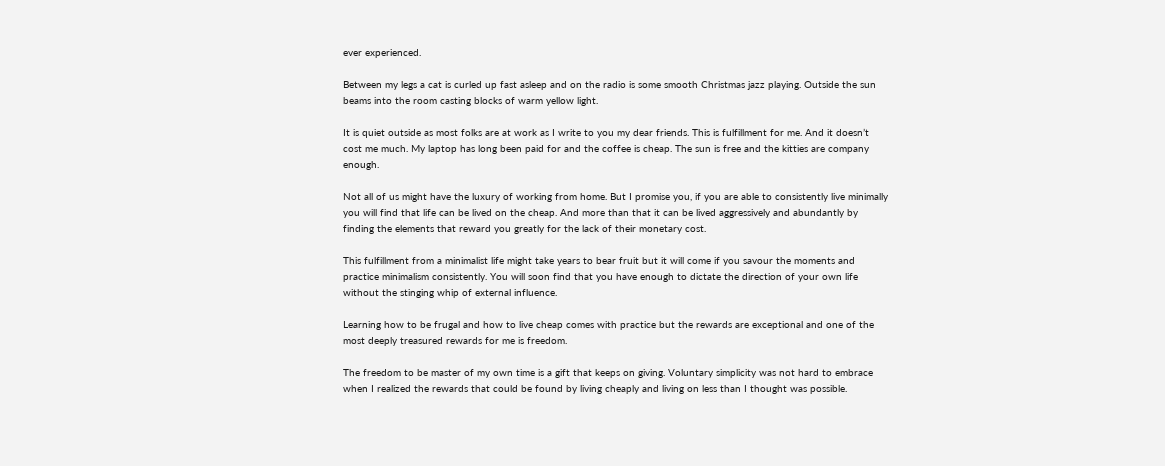ever experienced.

Between my legs a cat is curled up fast asleep and on the radio is some smooth Christmas jazz playing. Outside the sun beams into the room casting blocks of warm yellow light.

It is quiet outside as most folks are at work as I write to you my dear friends. This is fulfillment for me. And it doesn’t cost me much. My laptop has long been paid for and the coffee is cheap. The sun is free and the kitties are company enough.

Not all of us might have the luxury of working from home. But I promise you, if you are able to consistently live minimally you will find that life can be lived on the cheap. And more than that it can be lived aggressively and abundantly by finding the elements that reward you greatly for the lack of their monetary cost.

This fulfillment from a minimalist life might take years to bear fruit but it will come if you savour the moments and practice minimalism consistently. You will soon find that you have enough to dictate the direction of your own life without the stinging whip of external influence.

Learning how to be frugal and how to live cheap comes with practice but the rewards are exceptional and one of the most deeply treasured rewards for me is freedom.

The freedom to be master of my own time is a gift that keeps on giving. Voluntary simplicity was not hard to embrace when I realized the rewards that could be found by living cheaply and living on less than I thought was possible.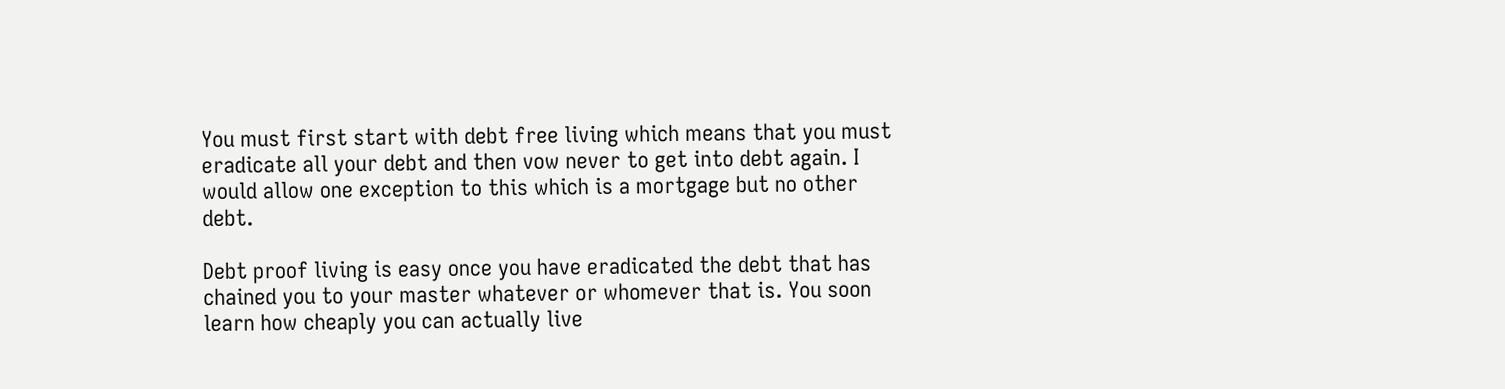You must first start with debt free living which means that you must eradicate all your debt and then vow never to get into debt again. I would allow one exception to this which is a mortgage but no other debt.

Debt proof living is easy once you have eradicated the debt that has chained you to your master whatever or whomever that is. You soon learn how cheaply you can actually live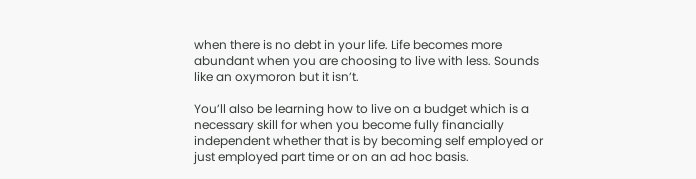when there is no debt in your life. Life becomes more abundant when you are choosing to live with less. Sounds like an oxymoron but it isn’t.

You’ll also be learning how to live on a budget which is a necessary skill for when you become fully financially independent whether that is by becoming self employed or just employed part time or on an ad hoc basis.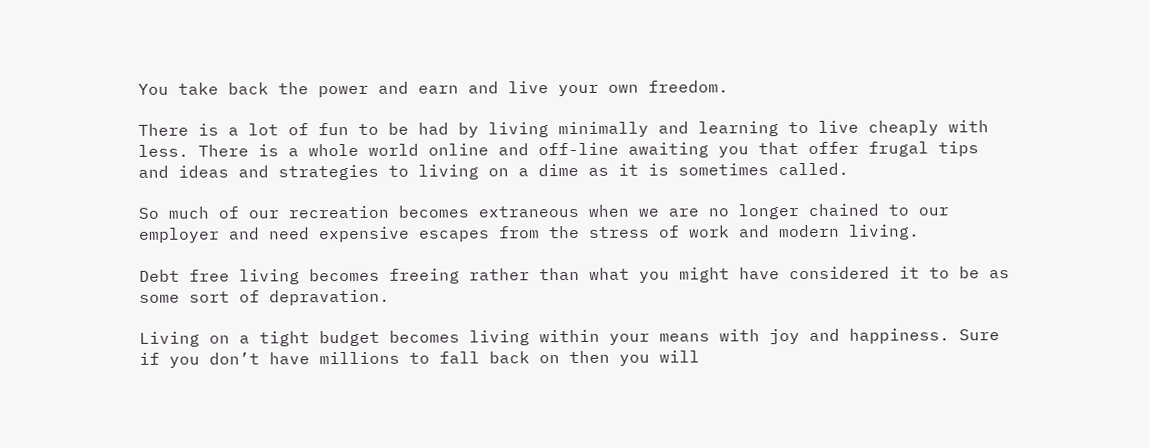You take back the power and earn and live your own freedom.

There is a lot of fun to be had by living minimally and learning to live cheaply with less. There is a whole world online and off-line awaiting you that offer frugal tips and ideas and strategies to living on a dime as it is sometimes called.

So much of our recreation becomes extraneous when we are no longer chained to our employer and need expensive escapes from the stress of work and modern living.

Debt free living becomes freeing rather than what you might have considered it to be as some sort of depravation.

Living on a tight budget becomes living within your means with joy and happiness. Sure if you don’t have millions to fall back on then you will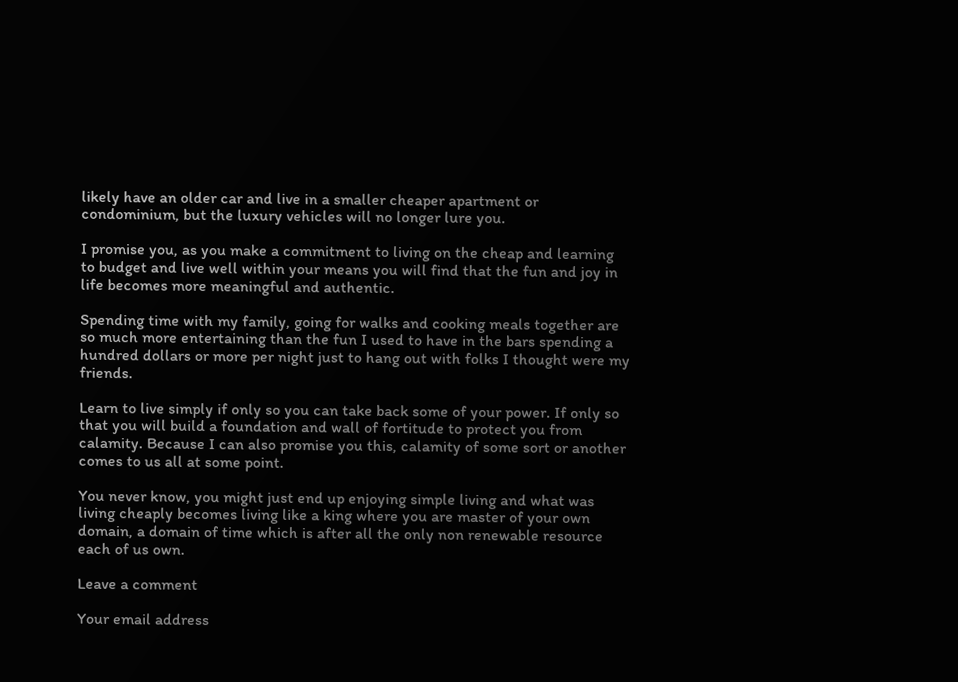likely have an older car and live in a smaller cheaper apartment or condominium, but the luxury vehicles will no longer lure you.

I promise you, as you make a commitment to living on the cheap and learning to budget and live well within your means you will find that the fun and joy in life becomes more meaningful and authentic.

Spending time with my family, going for walks and cooking meals together are so much more entertaining than the fun I used to have in the bars spending a hundred dollars or more per night just to hang out with folks I thought were my friends.

Learn to live simply if only so you can take back some of your power. If only so that you will build a foundation and wall of fortitude to protect you from calamity. Because I can also promise you this, calamity of some sort or another comes to us all at some point.

You never know, you might just end up enjoying simple living and what was living cheaply becomes living like a king where you are master of your own domain, a domain of time which is after all the only non renewable resource each of us own.

Leave a comment

Your email address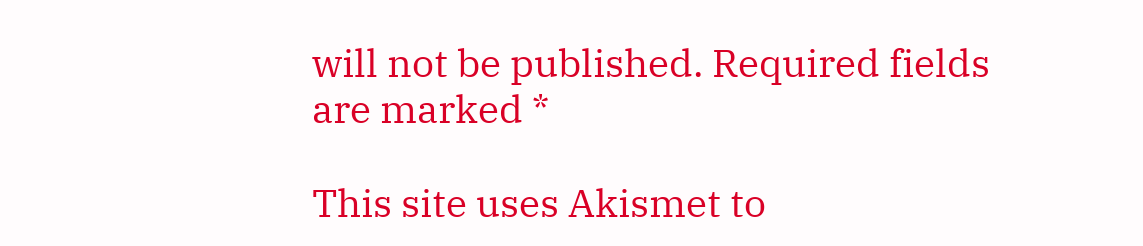will not be published. Required fields are marked *

This site uses Akismet to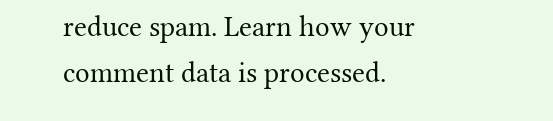reduce spam. Learn how your comment data is processed.